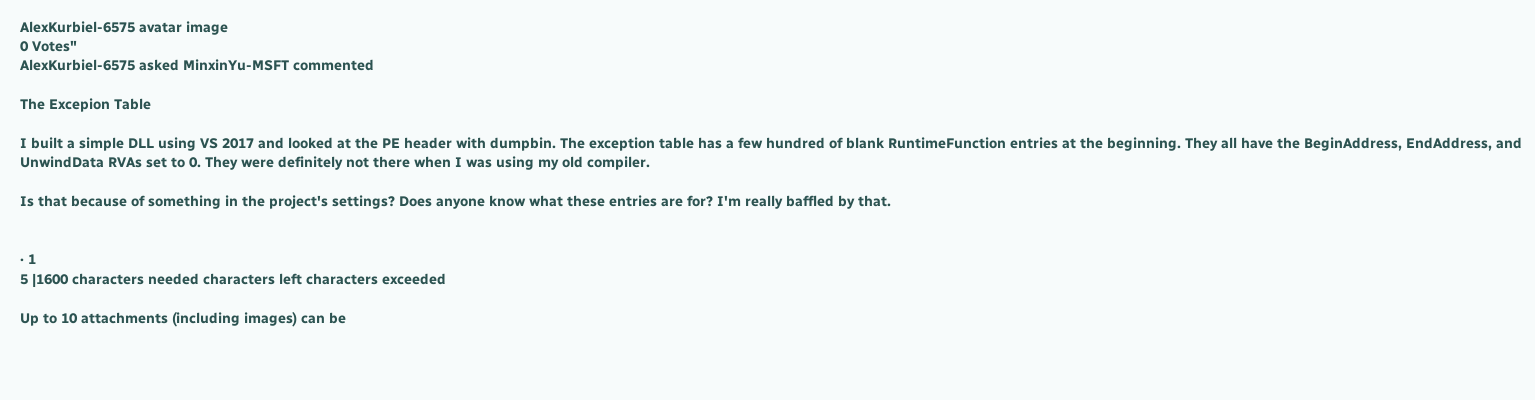AlexKurbiel-6575 avatar image
0 Votes"
AlexKurbiel-6575 asked MinxinYu-MSFT commented

The Excepion Table

I built a simple DLL using VS 2017 and looked at the PE header with dumpbin. The exception table has a few hundred of blank RuntimeFunction entries at the beginning. They all have the BeginAddress, EndAddress, and UnwindData RVAs set to 0. They were definitely not there when I was using my old compiler.

Is that because of something in the project's settings? Does anyone know what these entries are for? I'm really baffled by that.


· 1
5 |1600 characters needed characters left characters exceeded

Up to 10 attachments (including images) can be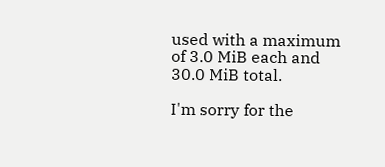used with a maximum of 3.0 MiB each and 30.0 MiB total.

I'm sorry for the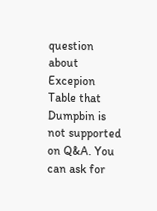question about Excepion Table that Dumpbin is not supported on Q&A. You can ask for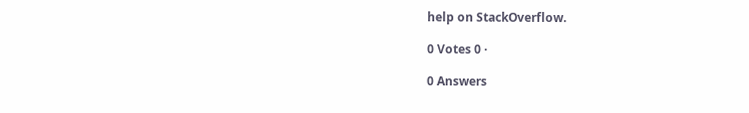help on StackOverflow.

0 Votes 0 ·

0 Answers